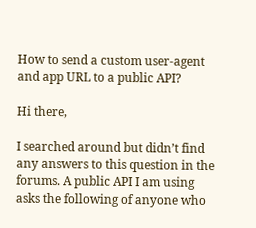How to send a custom user-agent and app URL to a public API?

Hi there,

I searched around but didn’t find any answers to this question in the forums. A public API I am using asks the following of anyone who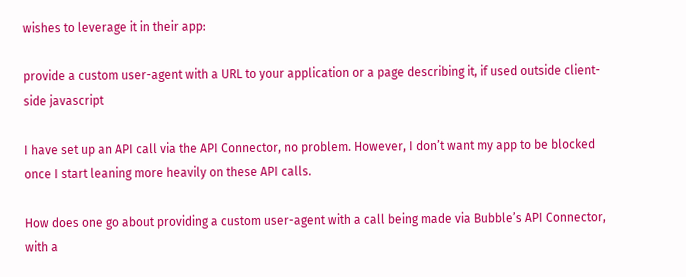wishes to leverage it in their app:

provide a custom user-agent with a URL to your application or a page describing it, if used outside client-side javascript

I have set up an API call via the API Connector, no problem. However, I don’t want my app to be blocked once I start leaning more heavily on these API calls.

How does one go about providing a custom user-agent with a call being made via Bubble’s API Connector, with a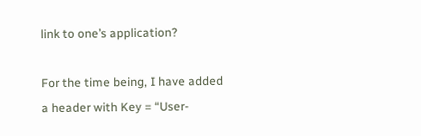link to one’s application?

For the time being, I have added a header with Key = “User-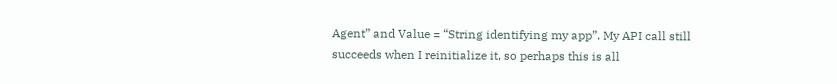Agent” and Value = “String identifying my app”. My API call still succeeds when I reinitialize it, so perhaps this is all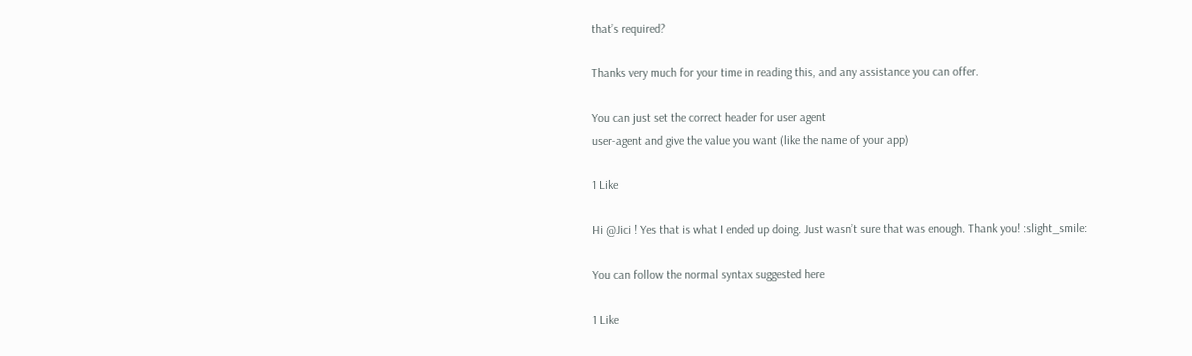that’s required?

Thanks very much for your time in reading this, and any assistance you can offer.

You can just set the correct header for user agent
user-agent and give the value you want (like the name of your app)

1 Like

Hi @Jici ! Yes that is what I ended up doing. Just wasn’t sure that was enough. Thank you! :slight_smile:

You can follow the normal syntax suggested here

1 Like